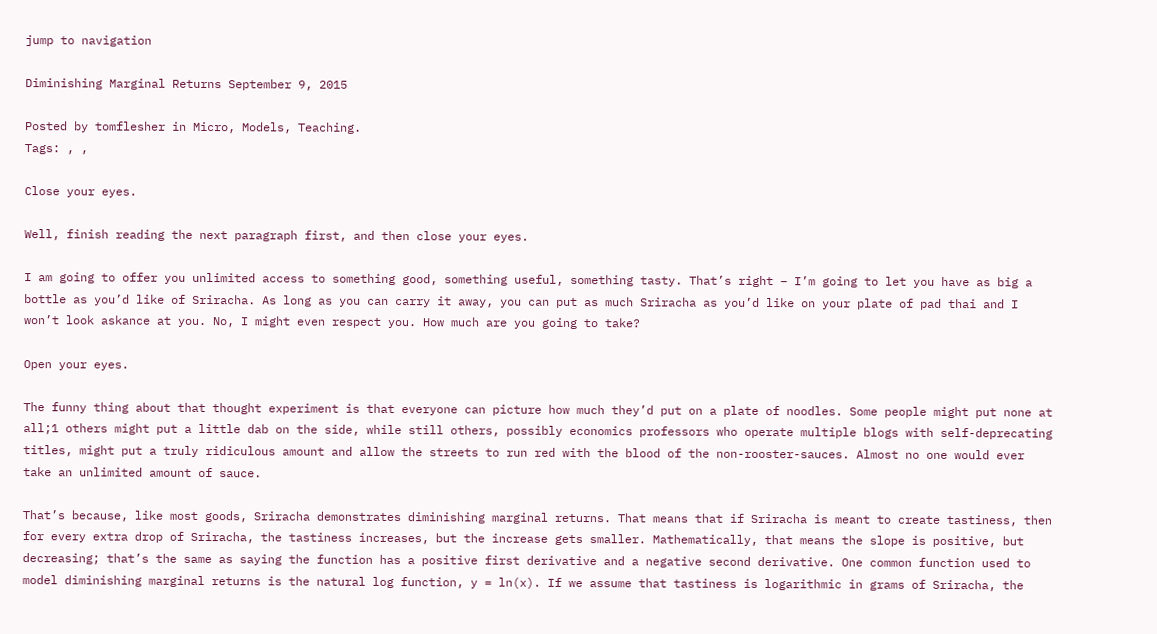jump to navigation

Diminishing Marginal Returns September 9, 2015

Posted by tomflesher in Micro, Models, Teaching.
Tags: , ,

Close your eyes.

Well, finish reading the next paragraph first, and then close your eyes.

I am going to offer you unlimited access to something good, something useful, something tasty. That’s right – I’m going to let you have as big a bottle as you’d like of Sriracha. As long as you can carry it away, you can put as much Sriracha as you’d like on your plate of pad thai and I won’t look askance at you. No, I might even respect you. How much are you going to take?

Open your eyes.

The funny thing about that thought experiment is that everyone can picture how much they’d put on a plate of noodles. Some people might put none at all;1 others might put a little dab on the side, while still others, possibly economics professors who operate multiple blogs with self-deprecating titles, might put a truly ridiculous amount and allow the streets to run red with the blood of the non-rooster-sauces. Almost no one would ever take an unlimited amount of sauce.

That’s because, like most goods, Sriracha demonstrates diminishing marginal returns. That means that if Sriracha is meant to create tastiness, then for every extra drop of Sriracha, the tastiness increases, but the increase gets smaller. Mathematically, that means the slope is positive, but decreasing; that’s the same as saying the function has a positive first derivative and a negative second derivative. One common function used to model diminishing marginal returns is the natural log function, y = ln(x). If we assume that tastiness is logarithmic in grams of Sriracha, the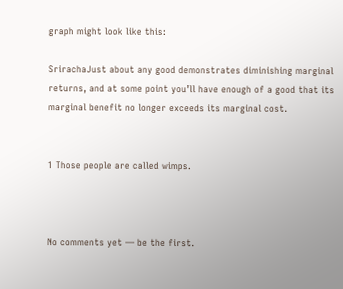graph might look like this:

SrirachaJust about any good demonstrates diminishing marginal returns, and at some point you’ll have enough of a good that its marginal benefit no longer exceeds its marginal cost.


1 Those people are called wimps.



No comments yet — be the first.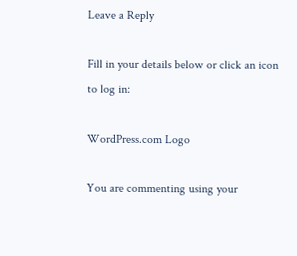Leave a Reply

Fill in your details below or click an icon to log in:

WordPress.com Logo

You are commenting using your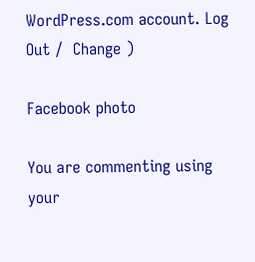WordPress.com account. Log Out /  Change )

Facebook photo

You are commenting using your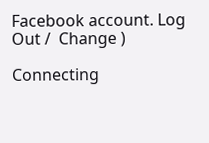Facebook account. Log Out /  Change )

Connecting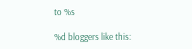to %s

%d bloggers like this: